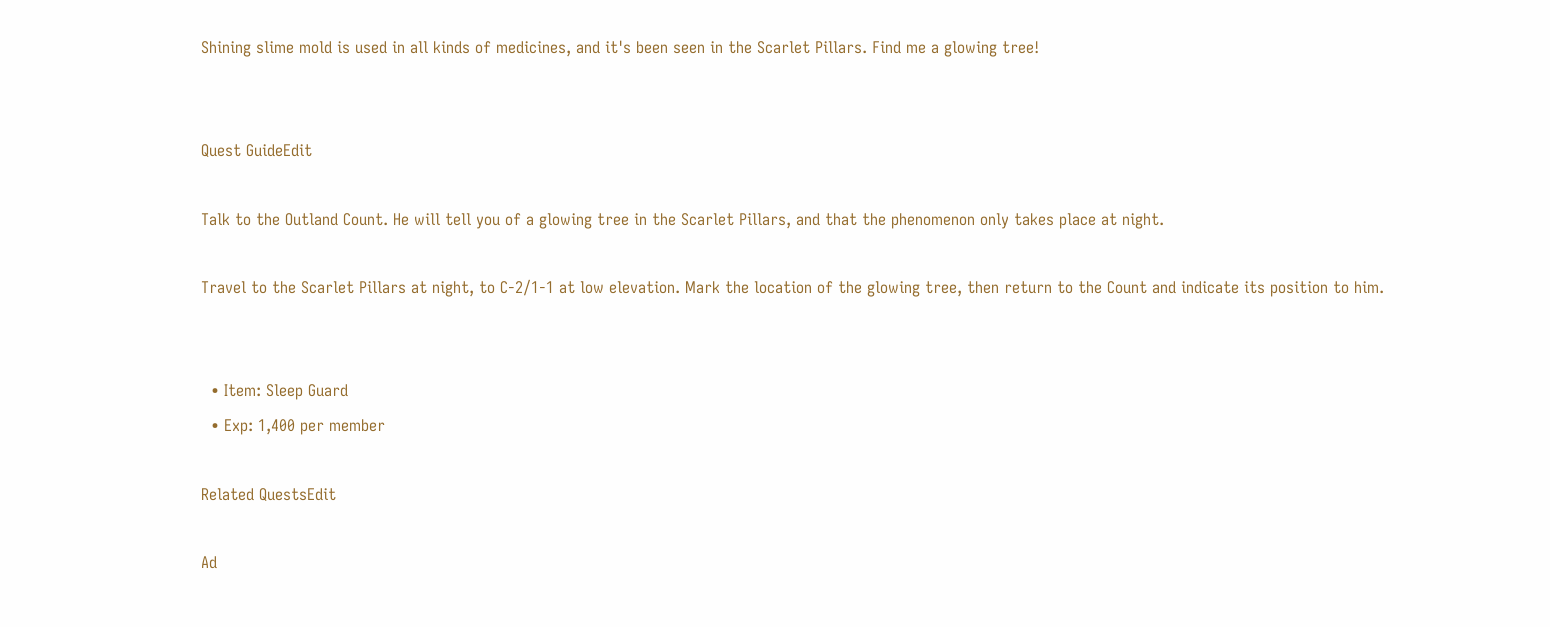Shining slime mold is used in all kinds of medicines, and it's been seen in the Scarlet Pillars. Find me a glowing tree!


Quest GuideEdit

Talk to the Outland Count. He will tell you of a glowing tree in the Scarlet Pillars, and that the phenomenon only takes place at night.

Travel to the Scarlet Pillars at night, to C-2/1-1 at low elevation. Mark the location of the glowing tree, then return to the Count and indicate its position to him.


  • Item: Sleep Guard
  • Exp: 1,400 per member

Related QuestsEdit

Ad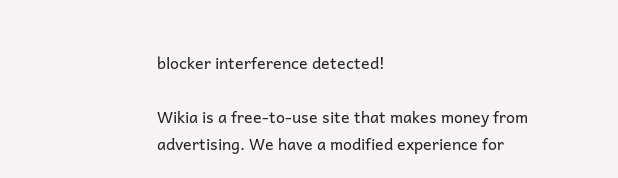blocker interference detected!

Wikia is a free-to-use site that makes money from advertising. We have a modified experience for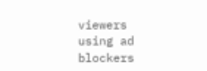viewers using ad blockers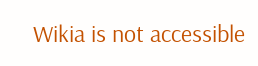Wikia is not accessible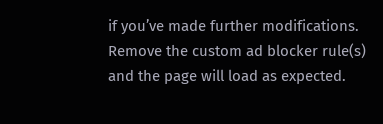if you’ve made further modifications. Remove the custom ad blocker rule(s) and the page will load as expected.